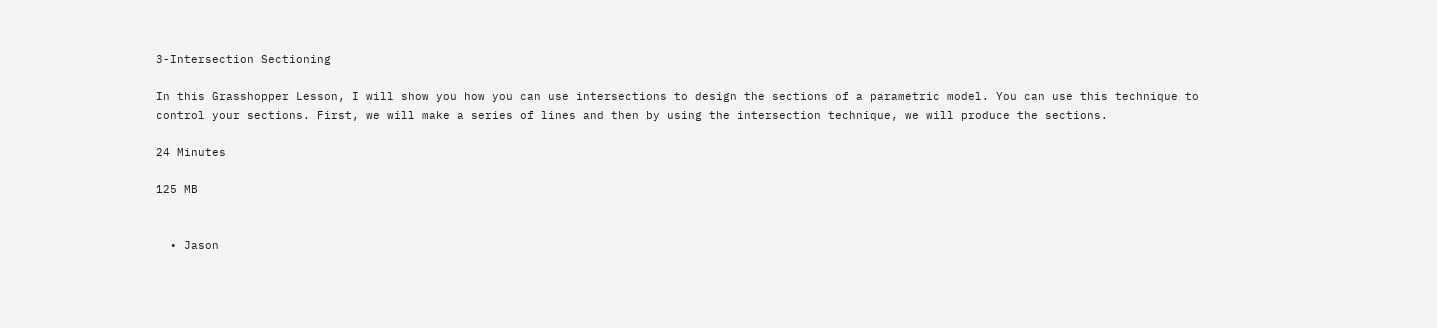3-Intersection Sectioning

In this Grasshopper Lesson, I will show you how you can use intersections to design the sections of a parametric model. You can use this technique to control your sections. First, we will make a series of lines and then by using the intersection technique, we will produce the sections.

24 Minutes

125 MB


  • Jason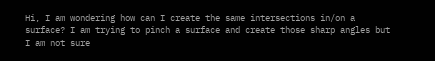Hi, I am wondering how can I create the same intersections in/on a surface? I am trying to pinch a surface and create those sharp angles but I am not sure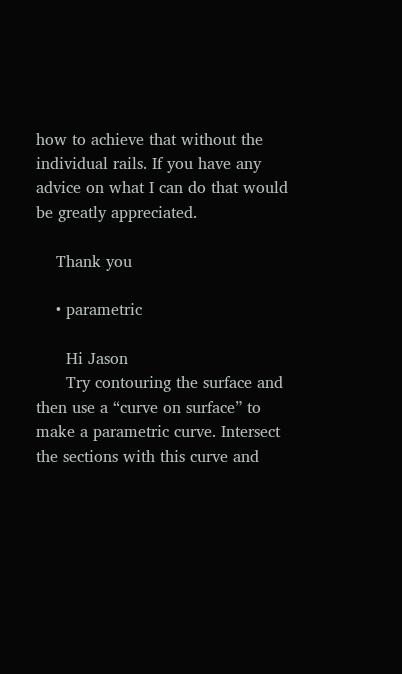how to achieve that without the individual rails. If you have any advice on what I can do that would be greatly appreciated.

    Thank you

    • parametric

      Hi Jason
      Try contouring the surface and then use a “curve on surface” to make a parametric curve. Intersect the sections with this curve and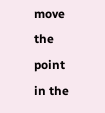move the point in the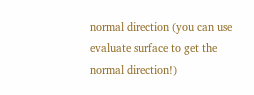normal direction (you can use evaluate surface to get the normal direction!)